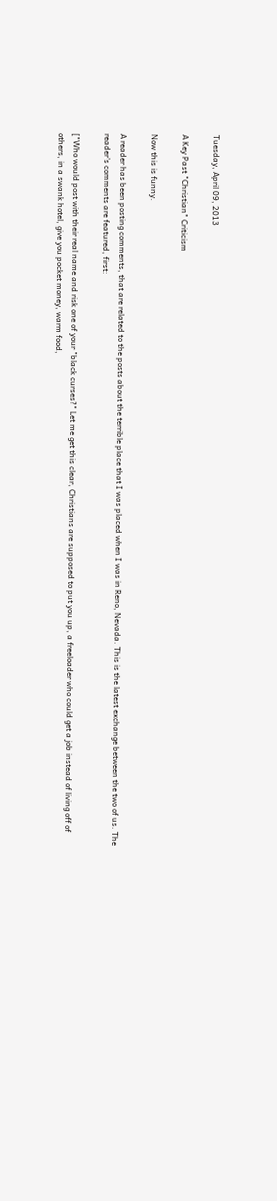Tuesday, April 09, 2013

A Key Past "Christian" Criticism

Now this is funny.

A reader has been posting comments, that are related to the posts about the terrible place that I was placed when I was in Reno, Nevada. This is the latest exchange between the two of us. The reader's comments are featured, first:

["Who would post with their real name and risk one of your "black curses?" Let me get this clear, Christians are supposed to put you up, a freeloader who could get a job instead of living off of others, in a swank hotel, give you pocket money, warm food,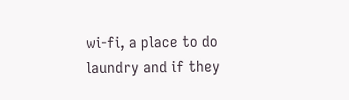wi-fi, a place to do laundry and if they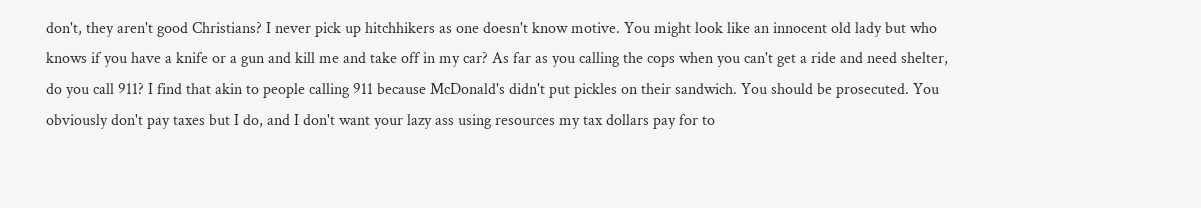don't, they aren't good Christians? I never pick up hitchhikers as one doesn't know motive. You might look like an innocent old lady but who knows if you have a knife or a gun and kill me and take off in my car? As far as you calling the cops when you can't get a ride and need shelter, do you call 911? I find that akin to people calling 911 because McDonald's didn't put pickles on their sandwich. You should be prosecuted. You obviously don't pay taxes but I do, and I don't want your lazy ass using resources my tax dollars pay for to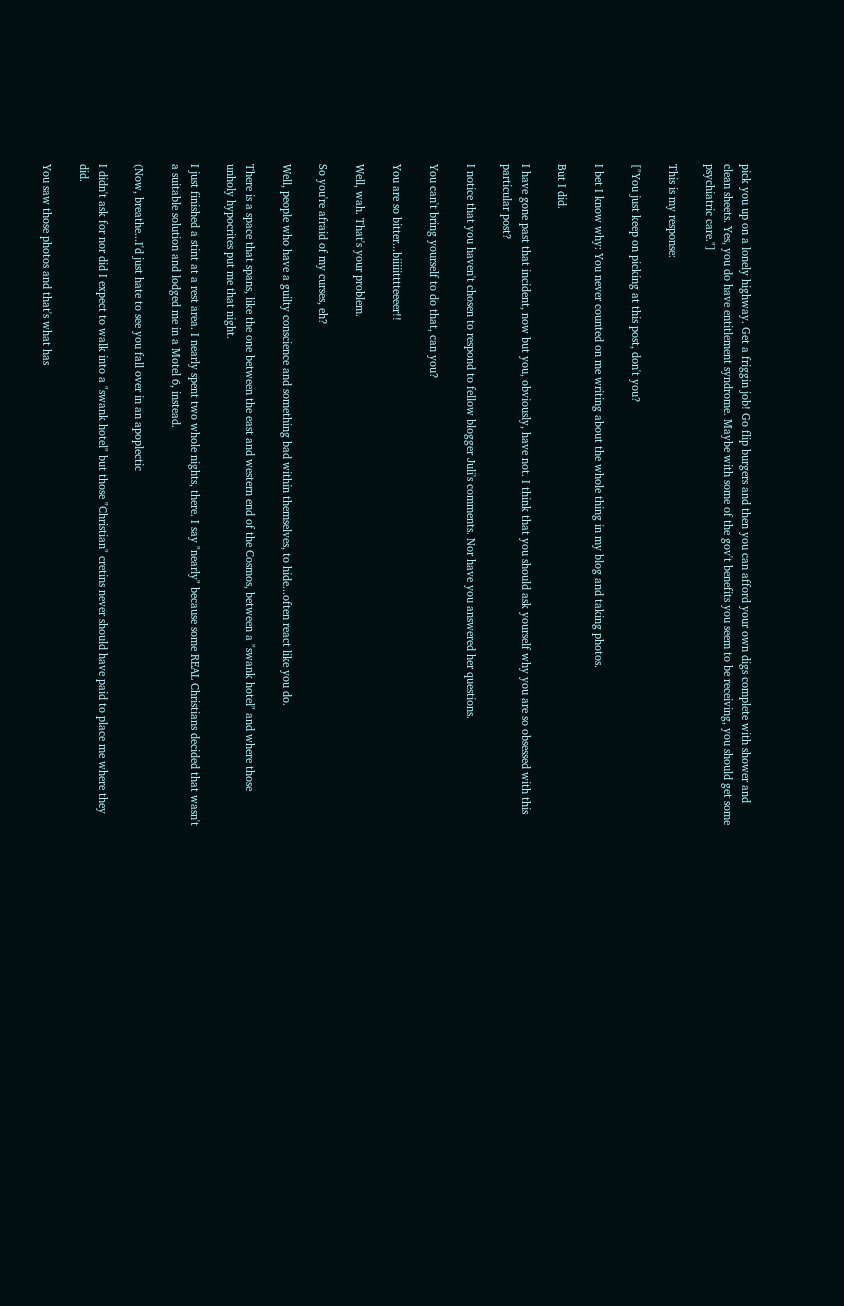pick you up on a lonely highway. Get a friggin job! Go flip burgers and then you can afford your own digs complete with shower and clean sheets. Yes, you do have entitlement syndrome. Maybe with some of the gov't benefits you seem to be receiving, you should get some psychiatric care."]

This is my response:

["You just keep on picking at this post, don't you?

I bet I know why: You never counted on me writing about the whole thing in my blog and taking photos.

But I did.

I have gone past that incident, now but you, obviously, have not. I think that you should ask yourself why you are so obsessed with this particular post?

I notice that you haven't chosen to respond to fellow blogger Juli's comments. Nor have you answered her questions.

You can't bring yourself to do that, can you?

You are so bitter...biiiiitttteeeer!!

Well, wah. That's your problem.

So you're afraid of my curses, eh?

Well, people who have a guilty conscience and something bad within themselves, to hide...often react like you do.

There is a space that spans, like the one between the east and western end of the Cosmos, between a "swank hotel" and where those unholy hypocrites put me that night.

I just finished a stint at a rest area. I nearly spent two whole nights, there. I say "nearly" because some REAL Christians decided that wasn't a suitable solution and lodged me in a Motel 6, instead.

(Now, breathe...I'd just hate to see you fall over in an apoplectic

I didn't ask for nor did I expect to walk into a "swank hotel" but those "Christian" cretins never should have paid to place me where they did.

You saw those photos and that's what has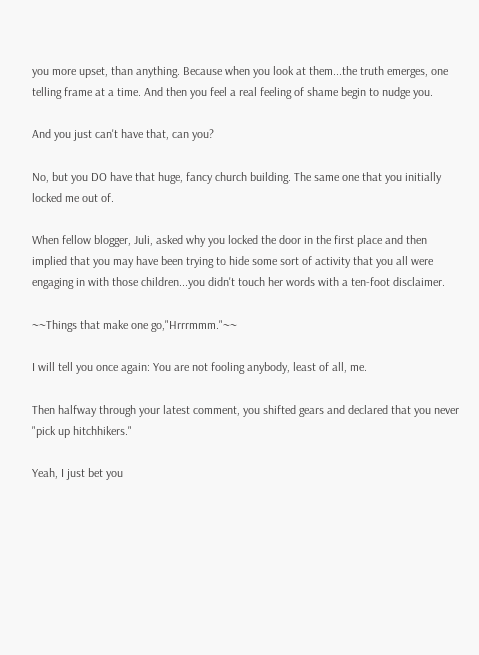you more upset, than anything. Because when you look at them...the truth emerges, one telling frame at a time. And then you feel a real feeling of shame begin to nudge you.

And you just can't have that, can you?

No, but you DO have that huge, fancy church building. The same one that you initially locked me out of.

When fellow blogger, Juli, asked why you locked the door in the first place and then implied that you may have been trying to hide some sort of activity that you all were engaging in with those children...you didn't touch her words with a ten-foot disclaimer.

~~Things that make one go,"Hrrrmmm."~~

I will tell you once again: You are not fooling anybody, least of all, me.

Then halfway through your latest comment, you shifted gears and declared that you never "pick up hitchhikers."

Yeah, I just bet you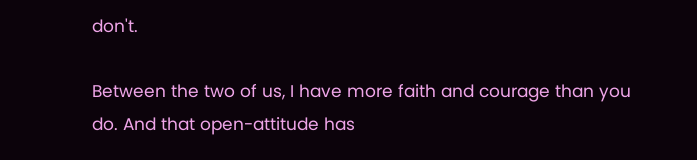don't.

Between the two of us, I have more faith and courage than you do. And that open-attitude has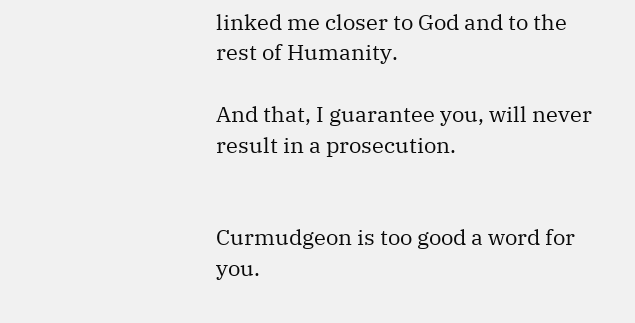linked me closer to God and to the rest of Humanity.

And that, I guarantee you, will never result in a prosecution.


Curmudgeon is too good a word for you.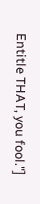Entitle THAT, you fool."]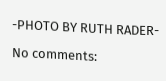-PHOTO BY RUTH RADER-

No comments: